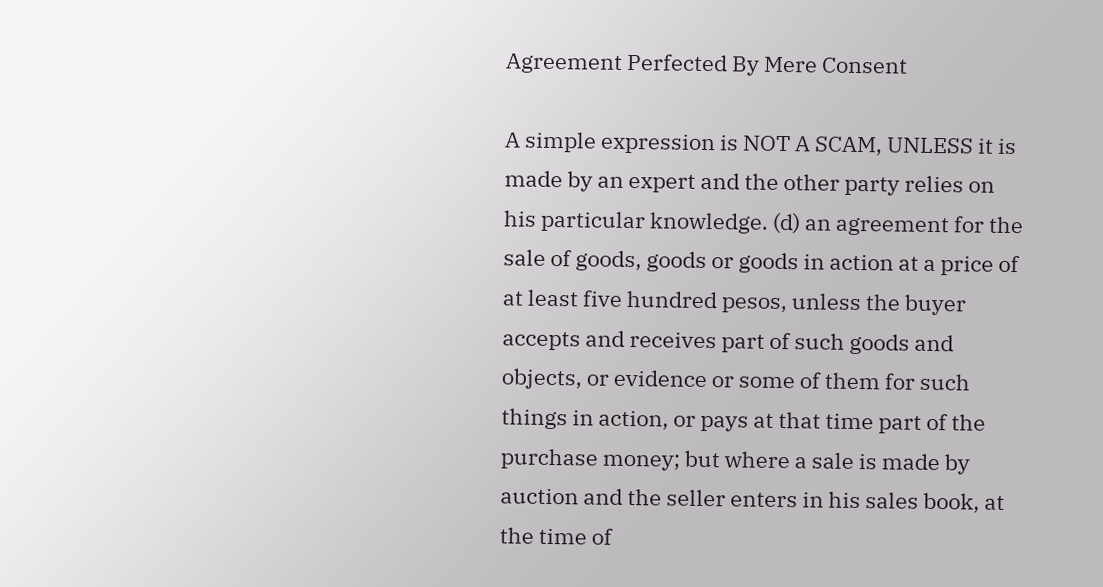Agreement Perfected By Mere Consent

A simple expression is NOT A SCAM, UNLESS it is made by an expert and the other party relies on his particular knowledge. (d) an agreement for the sale of goods, goods or goods in action at a price of at least five hundred pesos, unless the buyer accepts and receives part of such goods and objects, or evidence or some of them for such things in action, or pays at that time part of the purchase money; but where a sale is made by auction and the seller enters in his sales book, at the time of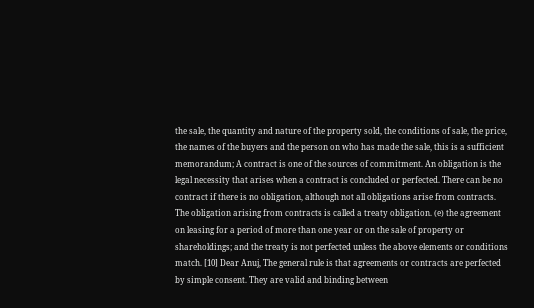the sale, the quantity and nature of the property sold, the conditions of sale, the price, the names of the buyers and the person on who has made the sale, this is a sufficient memorandum; A contract is one of the sources of commitment. An obligation is the legal necessity that arises when a contract is concluded or perfected. There can be no contract if there is no obligation, although not all obligations arise from contracts. The obligation arising from contracts is called a treaty obligation. (e) the agreement on leasing for a period of more than one year or on the sale of property or shareholdings; and the treaty is not perfected unless the above elements or conditions match. [10] Dear Anuj, The general rule is that agreements or contracts are perfected by simple consent. They are valid and binding between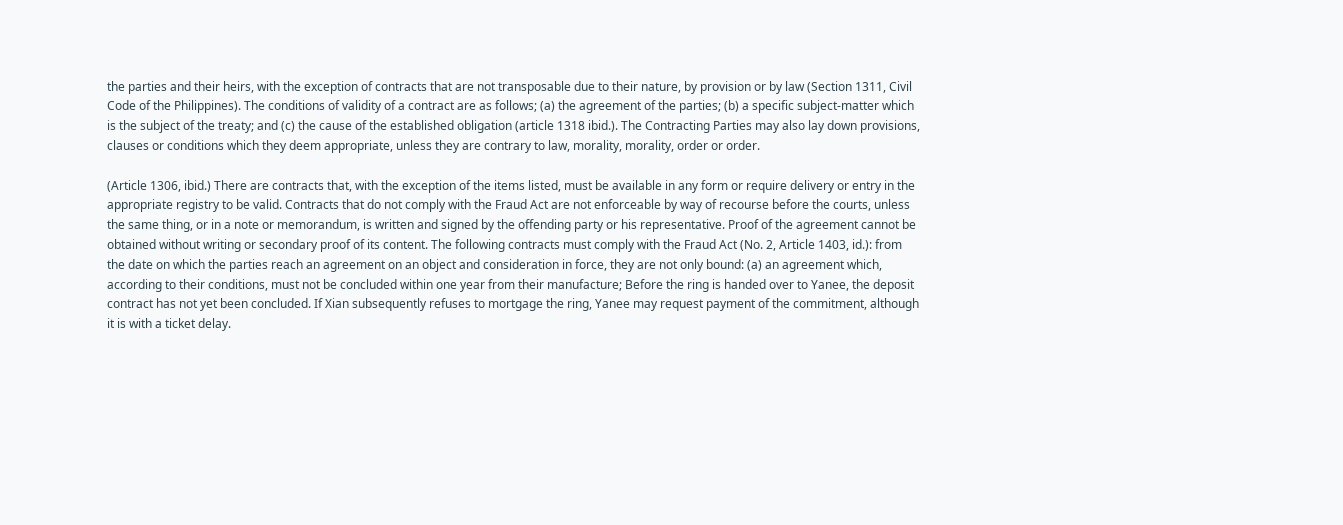the parties and their heirs, with the exception of contracts that are not transposable due to their nature, by provision or by law (Section 1311, Civil Code of the Philippines). The conditions of validity of a contract are as follows; (a) the agreement of the parties; (b) a specific subject-matter which is the subject of the treaty; and (c) the cause of the established obligation (article 1318 ibid.). The Contracting Parties may also lay down provisions, clauses or conditions which they deem appropriate, unless they are contrary to law, morality, morality, order or order.

(Article 1306, ibid.) There are contracts that, with the exception of the items listed, must be available in any form or require delivery or entry in the appropriate registry to be valid. Contracts that do not comply with the Fraud Act are not enforceable by way of recourse before the courts, unless the same thing, or in a note or memorandum, is written and signed by the offending party or his representative. Proof of the agreement cannot be obtained without writing or secondary proof of its content. The following contracts must comply with the Fraud Act (No. 2, Article 1403, id.): from the date on which the parties reach an agreement on an object and consideration in force, they are not only bound: (a) an agreement which, according to their conditions, must not be concluded within one year from their manufacture; Before the ring is handed over to Yanee, the deposit contract has not yet been concluded. If Xian subsequently refuses to mortgage the ring, Yanee may request payment of the commitment, although it is with a ticket delay.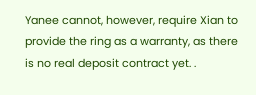Yanee cannot, however, require Xian to provide the ring as a warranty, as there is no real deposit contract yet. .